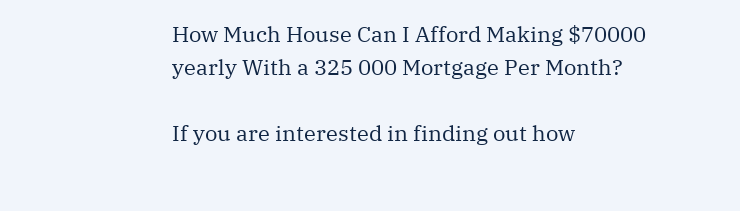How Much House Can I Afford Making $70000 yearly With a 325 000 Mortgage Per Month?

If you are interested in finding out how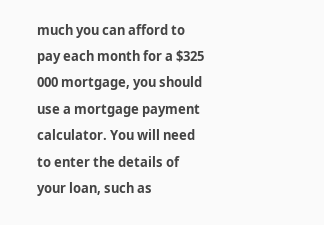much you can afford to pay each month for a $325 000 mortgage, you should use a mortgage payment calculator. You will need to enter the details of your loan, such as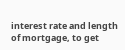interest rate and length of mortgage, to get